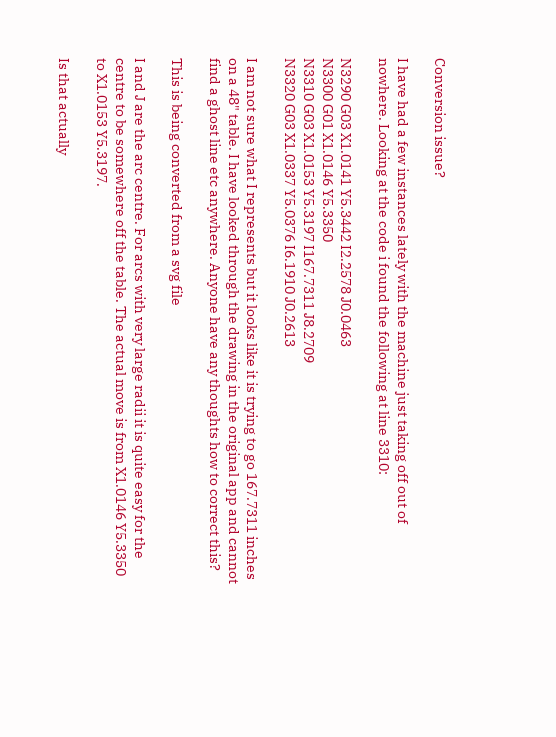Conversion issue?

I have had a few instances lately with the machine just taking off out of nowhere. Looking at the code i found the following at line 3310:

N3290 G03 X1.0141 Y5.3442 I2.2578 J0.0463
N3300 G01 X1.0146 Y5.3350
N3310 G03 X1.0153 Y5.3197 I167.7311 J8.2709
N3320 G03 X1.0337 Y5.0376 I6.1910 J0.2613

I am not sure what I represents but it looks like it is trying to go 167.7311 inches on a 48" table. I have looked through the drawing in the original app and cannot find a ghost line etc anywhere. Anyone have any thoughts how to correct this?

This is being converted from a svg file

I and J are the arc centre. For arcs with very large radii it is quite easy for the centre to be somewhere off the table. The actual move is from X1.0146 Y5.3350 to X1.0153 Y5.3197.

Is that actually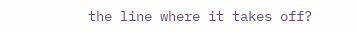the line where it takes off?